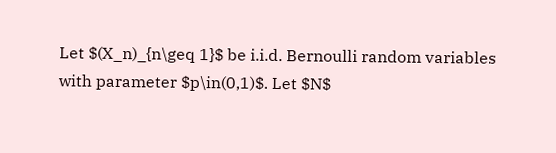Let $(X_n)_{n\geq 1}$ be i.i.d. Bernoulli random variables with parameter $p\in(0,1)$. Let $N$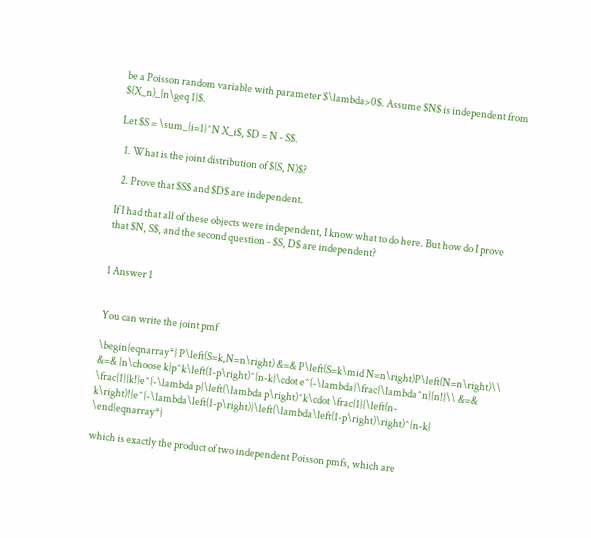be a Poisson random variable with parameter $\lambda>0$. Assume $N$ is independent from $(X_n)_{n\geq 1}$.

Let $S = \sum_{i=1}^N X_i$, $D = N - S$.

  1. What is the joint distribution of $(S, N)$?

  2. Prove that $S$ and $D$ are independent.

If I had that all of these objects were independent, I know what to do here. But how do I prove that $N, S$, and the second question - $S, D$ are independent?


1 Answer 1


You can write the joint pmf

\begin{eqnarray*} P\left(S=k,N=n\right) &=& P\left(S=k\mid N=n\right)P\left(N=n\right)\\ &=& {n\choose k}p^k\left(1-p\right)^{n-k}\cdot e^{-\lambda}\frac{\lambda^n}{n!}\\ &=& \frac{1}{k!}e^{-\lambda p}\left(\lambda p\right)^k\cdot \frac{1}{\left(n-k\right)!}e^{-\lambda\left(1-p\right)}\left(\lambda\left(1-p\right)\right)^{n-k} \end{eqnarray*}

which is exactly the product of two independent Poisson pmfs, which are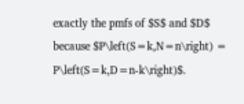exactly the pmfs of $S$ and $D$ because $P\left(S=k,N=n\right) = P\left(S=k,D=n-k\right)$.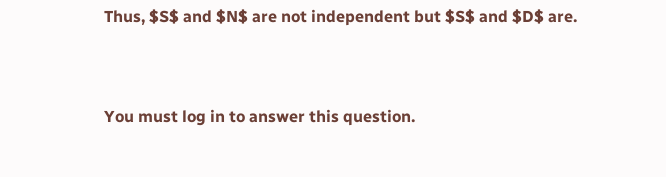Thus, $S$ and $N$ are not independent but $S$ and $D$ are.


You must log in to answer this question.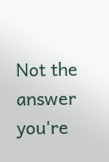Not the answer you're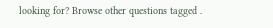looking for? Browse other questions tagged .